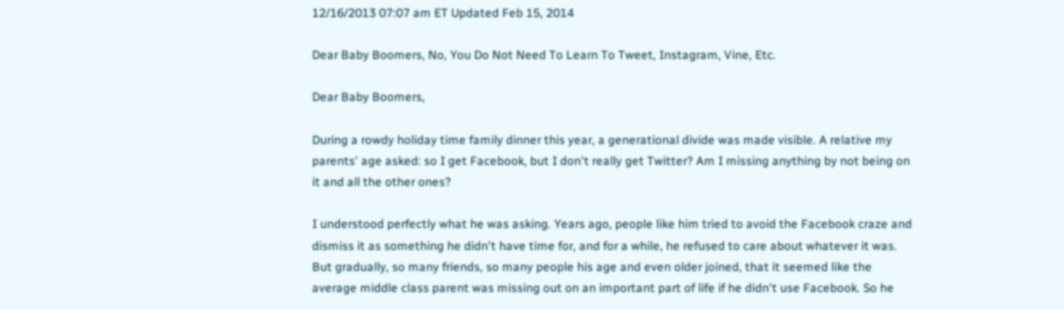12/16/2013 07:07 am ET Updated Feb 15, 2014

Dear Baby Boomers, No, You Do Not Need To Learn To Tweet, Instagram, Vine, Etc.

Dear Baby Boomers,

During a rowdy holiday time family dinner this year, a generational divide was made visible. A relative my parents' age asked: so I get Facebook, but I don't really get Twitter? Am I missing anything by not being on it and all the other ones?

I understood perfectly what he was asking. Years ago, people like him tried to avoid the Facebook craze and dismiss it as something he didn't have time for, and for a while, he refused to care about whatever it was. But gradually, so many friends, so many people his age and even older joined, that it seemed like the average middle class parent was missing out on an important part of life if he didn't use Facebook. So he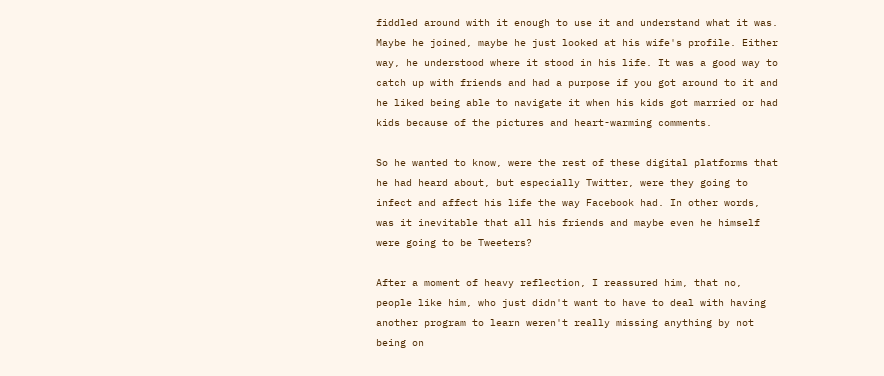fiddled around with it enough to use it and understand what it was. Maybe he joined, maybe he just looked at his wife's profile. Either way, he understood where it stood in his life. It was a good way to catch up with friends and had a purpose if you got around to it and he liked being able to navigate it when his kids got married or had kids because of the pictures and heart-warming comments.

So he wanted to know, were the rest of these digital platforms that he had heard about, but especially Twitter, were they going to infect and affect his life the way Facebook had. In other words, was it inevitable that all his friends and maybe even he himself were going to be Tweeters?

After a moment of heavy reflection, I reassured him, that no, people like him, who just didn't want to have to deal with having another program to learn weren't really missing anything by not being on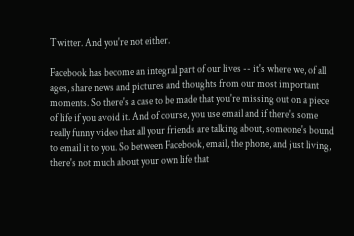Twitter. And you're not either.

Facebook has become an integral part of our lives -- it's where we, of all ages, share news and pictures and thoughts from our most important moments. So there's a case to be made that you're missing out on a piece of life if you avoid it. And of course, you use email and if there's some really funny video that all your friends are talking about, someone's bound to email it to you. So between Facebook, email, the phone, and just living, there's not much about your own life that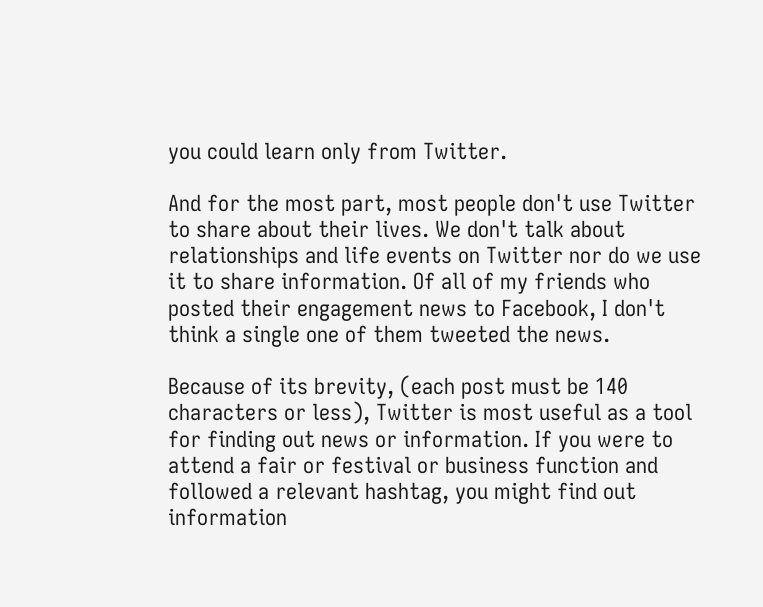you could learn only from Twitter.

And for the most part, most people don't use Twitter to share about their lives. We don't talk about relationships and life events on Twitter nor do we use it to share information. Of all of my friends who posted their engagement news to Facebook, I don't think a single one of them tweeted the news.

Because of its brevity, (each post must be 140 characters or less), Twitter is most useful as a tool for finding out news or information. If you were to attend a fair or festival or business function and followed a relevant hashtag, you might find out information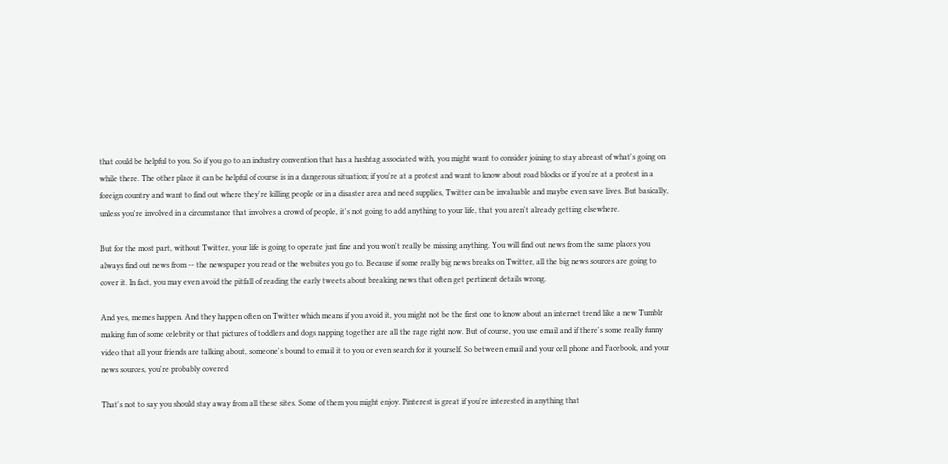that could be helpful to you. So if you go to an industry convention that has a hashtag associated with, you might want to consider joining to stay abreast of what's going on while there. The other place it can be helpful of course is in a dangerous situation; if you're at a protest and want to know about road blocks or if you're at a protest in a foreign country and want to find out where they're killing people or in a disaster area and need supplies, Twitter can be invaluable and maybe even save lives. But basically, unless you're involved in a circumstance that involves a crowd of people, it's not going to add anything to your life, that you aren't already getting elsewhere.

But for the most part, without Twitter, your life is going to operate just fine and you won't really be missing anything. You will find out news from the same places you always find out news from -- the newspaper you read or the websites you go to. Because if some really big news breaks on Twitter, all the big news sources are going to cover it. In fact, you may even avoid the pitfall of reading the early tweets about breaking news that often get pertinent details wrong.

And yes, memes happen. And they happen often on Twitter which means if you avoid it, you might not be the first one to know about an internet trend like a new Tumblr making fun of some celebrity or that pictures of toddlers and dogs napping together are all the rage right now. But of course, you use email and if there's some really funny video that all your friends are talking about, someone's bound to email it to you or even search for it yourself. So between email and your cell phone and Facebook, and your news sources, you're probably covered

That's not to say you should stay away from all these sites. Some of them you might enjoy. Pinterest is great if you're interested in anything that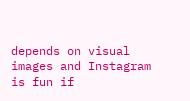depends on visual images and Instagram is fun if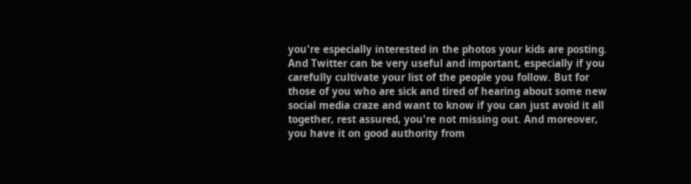you're especially interested in the photos your kids are posting. And Twitter can be very useful and important, especially if you carefully cultivate your list of the people you follow. But for those of you who are sick and tired of hearing about some new social media craze and want to know if you can just avoid it all together, rest assured, you're not missing out. And moreover, you have it on good authority from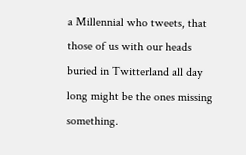a Millennial who tweets, that those of us with our heads buried in Twitterland all day long might be the ones missing something.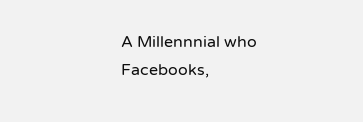A Millennnial who Facebooks,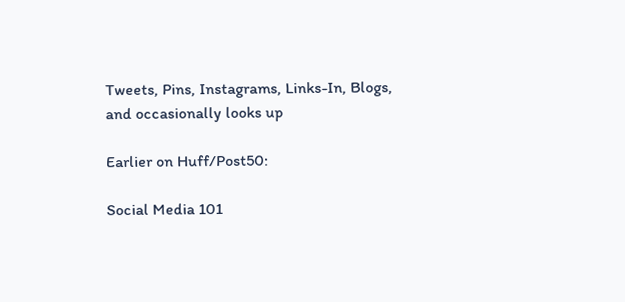Tweets, Pins, Instagrams, Links-In, Blogs, and occasionally looks up

Earlier on Huff/Post50:

Social Media 101